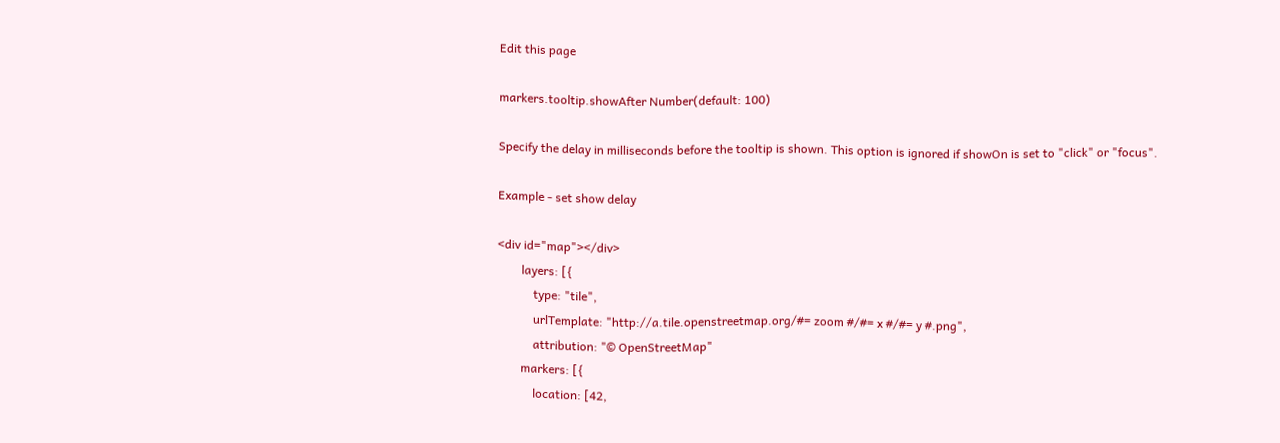Edit this page

markers.tooltip.showAfter Number(default: 100)

Specify the delay in milliseconds before the tooltip is shown. This option is ignored if showOn is set to "click" or "focus".

Example - set show delay

<div id="map"></div>
        layers: [{
            type: "tile",
            urlTemplate: "http://a.tile.openstreetmap.org/#= zoom #/#= x #/#= y #.png",
            attribution: "© OpenStreetMap"
        markers: [{
            location: [42,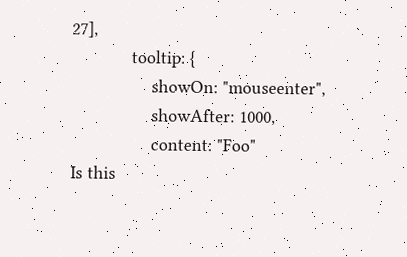27],
            tooltip: {
                showOn: "mouseenter",
                showAfter: 1000,
                content: "Foo"
Is this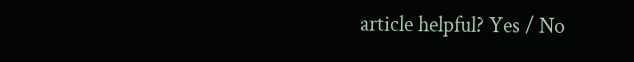article helpful? Yes / No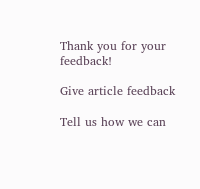Thank you for your feedback!

Give article feedback

Tell us how we can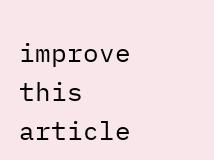improve this article